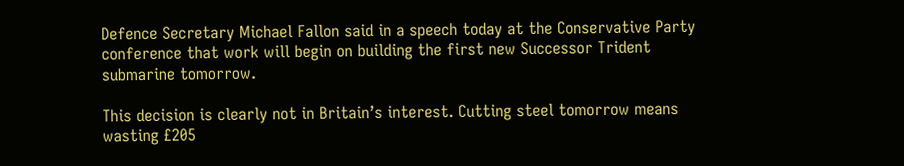Defence Secretary Michael Fallon said in a speech today at the Conservative Party conference that work will begin on building the first new Successor Trident submarine tomorrow.

This decision is clearly not in Britain’s interest. Cutting steel tomorrow means wasting £205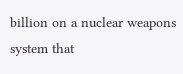billion on a nuclear weapons system that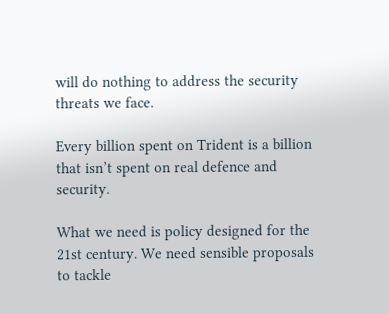will do nothing to address the security threats we face.

Every billion spent on Trident is a billion that isn’t spent on real defence and security.

What we need is policy designed for the 21st century. We need sensible proposals to tackle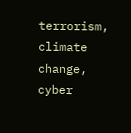terrorism, climate change, cyber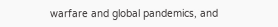warfare and global pandemics, and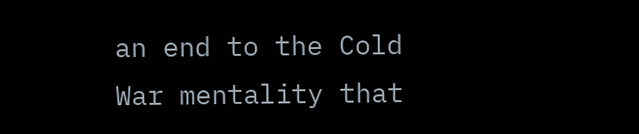an end to the Cold War mentality that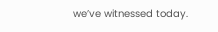we’ve witnessed today.